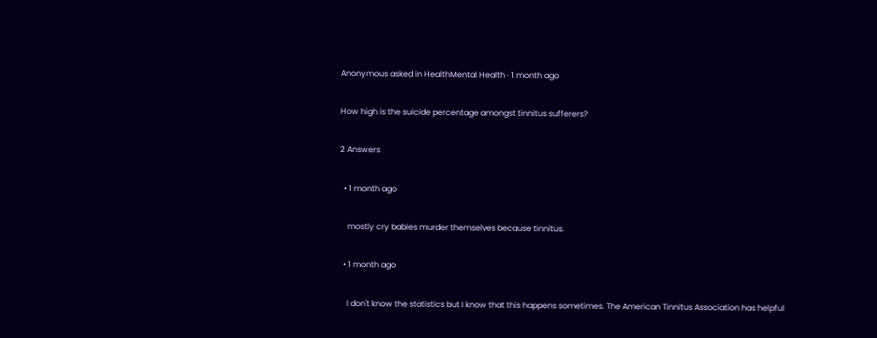Anonymous asked in HealthMental Health · 1 month ago

How high is the suicide percentage amongst tinnitus sufferers?

2 Answers

  • 1 month ago

    mostly cry babies murder themselves because tinnitus.

  • 1 month ago

    I don't know the statistics but I know that this happens sometimes. The American Tinnitus Association has helpful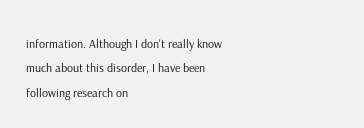information. Although I don't really know much about this disorder, I have been following research on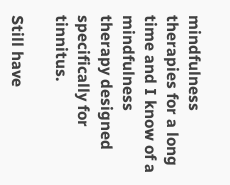mindfulness therapies for a long time and I know of a mindfulness therapy designed specifically for tinnitus.

Still have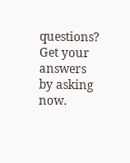questions? Get your answers by asking now.